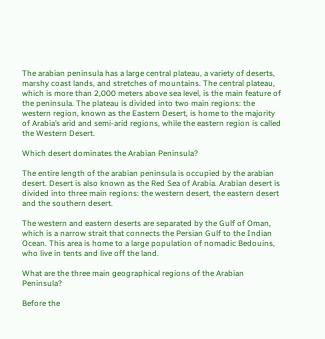The arabian peninsula has a large central plateau, a variety of deserts, marshy coast lands, and stretches of mountains. The central plateau, which is more than 2,000 meters above sea level, is the main feature of the peninsula. The plateau is divided into two main regions: the western region, known as the Eastern Desert, is home to the majority of Arabia’s arid and semi-arid regions, while the eastern region is called the Western Desert.

Which desert dominates the Arabian Peninsula?

The entire length of the arabian peninsula is occupied by the arabian desert. Desert is also known as the Red Sea of Arabia. Arabian desert is divided into three main regions: the western desert, the eastern desert and the southern desert.

The western and eastern deserts are separated by the Gulf of Oman, which is a narrow strait that connects the Persian Gulf to the Indian Ocean. This area is home to a large population of nomadic Bedouins, who live in tents and live off the land.

What are the three main geographical regions of the Arabian Peninsula?

Before the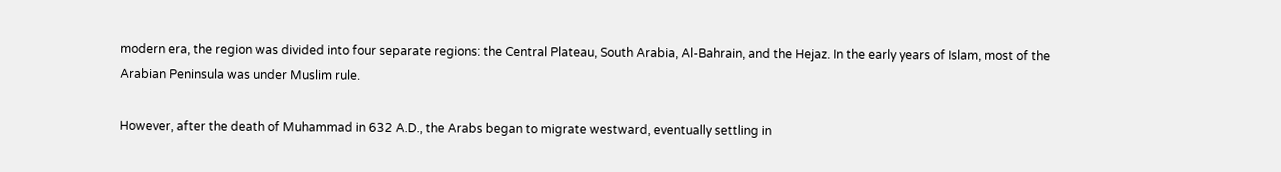modern era, the region was divided into four separate regions: the Central Plateau, South Arabia, Al-Bahrain, and the Hejaz. In the early years of Islam, most of the Arabian Peninsula was under Muslim rule.

However, after the death of Muhammad in 632 A.D., the Arabs began to migrate westward, eventually settling in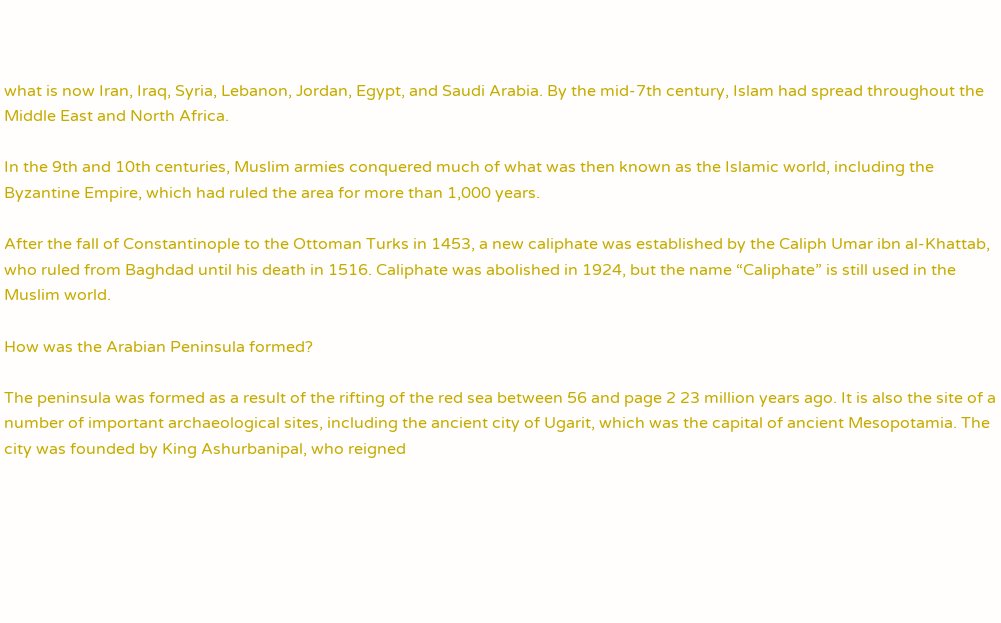what is now Iran, Iraq, Syria, Lebanon, Jordan, Egypt, and Saudi Arabia. By the mid-7th century, Islam had spread throughout the Middle East and North Africa.

In the 9th and 10th centuries, Muslim armies conquered much of what was then known as the Islamic world, including the Byzantine Empire, which had ruled the area for more than 1,000 years.

After the fall of Constantinople to the Ottoman Turks in 1453, a new caliphate was established by the Caliph Umar ibn al-Khattab, who ruled from Baghdad until his death in 1516. Caliphate was abolished in 1924, but the name “Caliphate” is still used in the Muslim world.

How was the Arabian Peninsula formed?

The peninsula was formed as a result of the rifting of the red sea between 56 and page 2 23 million years ago. It is also the site of a number of important archaeological sites, including the ancient city of Ugarit, which was the capital of ancient Mesopotamia. The city was founded by King Ashurbanipal, who reigned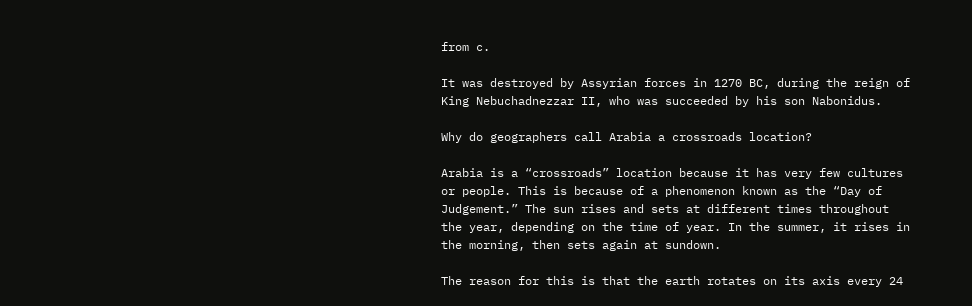from c.

It was destroyed by Assyrian forces in 1270 BC, during the reign of King Nebuchadnezzar II, who was succeeded by his son Nabonidus.

Why do geographers call Arabia a crossroads location?

Arabia is a “crossroads” location because it has very few cultures or people. This is because of a phenomenon known as the “Day of Judgement.” The sun rises and sets at different times throughout the year, depending on the time of year. In the summer, it rises in the morning, then sets again at sundown.

The reason for this is that the earth rotates on its axis every 24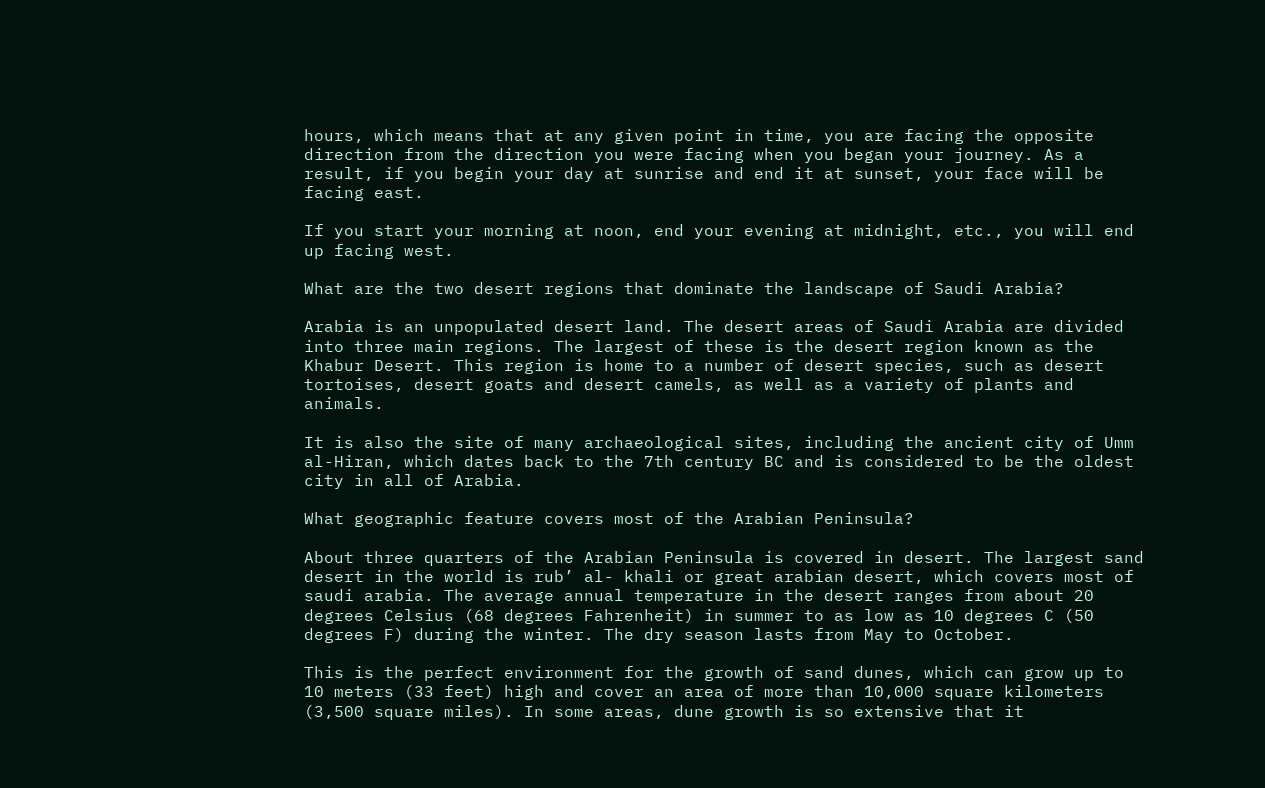hours, which means that at any given point in time, you are facing the opposite direction from the direction you were facing when you began your journey. As a result, if you begin your day at sunrise and end it at sunset, your face will be facing east.

If you start your morning at noon, end your evening at midnight, etc., you will end up facing west.

What are the two desert regions that dominate the landscape of Saudi Arabia?

Arabia is an unpopulated desert land. The desert areas of Saudi Arabia are divided into three main regions. The largest of these is the desert region known as the Khabur Desert. This region is home to a number of desert species, such as desert tortoises, desert goats and desert camels, as well as a variety of plants and animals.

It is also the site of many archaeological sites, including the ancient city of Umm al-Hiran, which dates back to the 7th century BC and is considered to be the oldest city in all of Arabia.

What geographic feature covers most of the Arabian Peninsula?

About three quarters of the Arabian Peninsula is covered in desert. The largest sand desert in the world is rub’ al- khali or great arabian desert, which covers most of saudi arabia. The average annual temperature in the desert ranges from about 20 degrees Celsius (68 degrees Fahrenheit) in summer to as low as 10 degrees C (50 degrees F) during the winter. The dry season lasts from May to October.

This is the perfect environment for the growth of sand dunes, which can grow up to 10 meters (33 feet) high and cover an area of more than 10,000 square kilometers (3,500 square miles). In some areas, dune growth is so extensive that it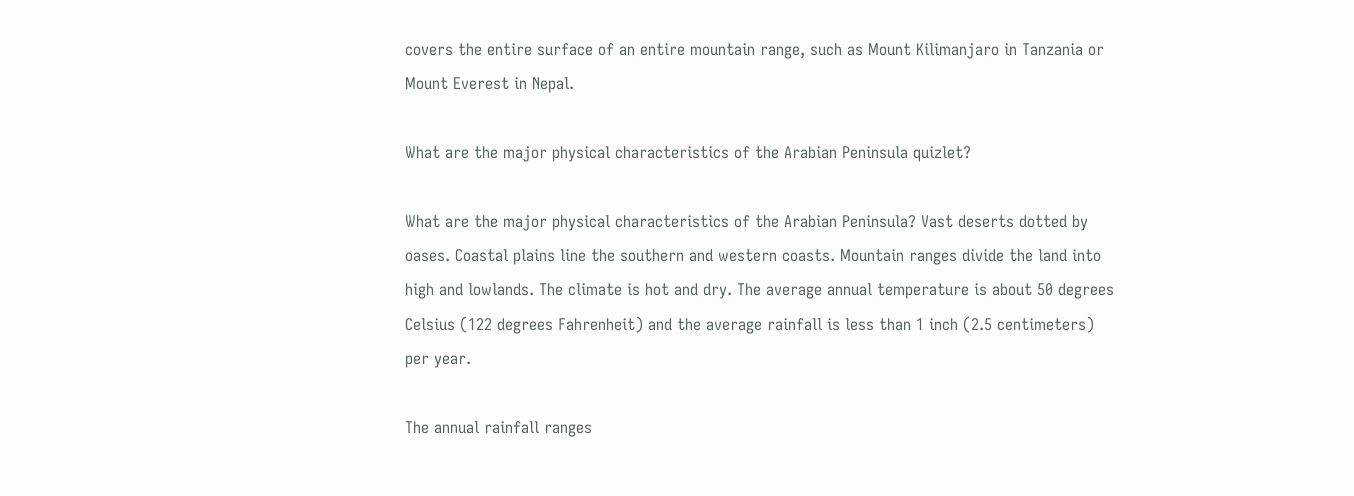covers the entire surface of an entire mountain range, such as Mount Kilimanjaro in Tanzania or Mount Everest in Nepal.

What are the major physical characteristics of the Arabian Peninsula quizlet?

What are the major physical characteristics of the Arabian Peninsula? Vast deserts dotted by oases. Coastal plains line the southern and western coasts. Mountain ranges divide the land into high and lowlands. The climate is hot and dry. The average annual temperature is about 50 degrees Celsius (122 degrees Fahrenheit) and the average rainfall is less than 1 inch (2.5 centimeters) per year.

The annual rainfall ranges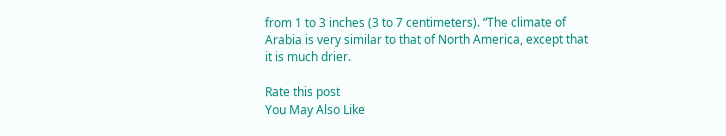from 1 to 3 inches (3 to 7 centimeters). “The climate of Arabia is very similar to that of North America, except that it is much drier.

Rate this post
You May Also Like